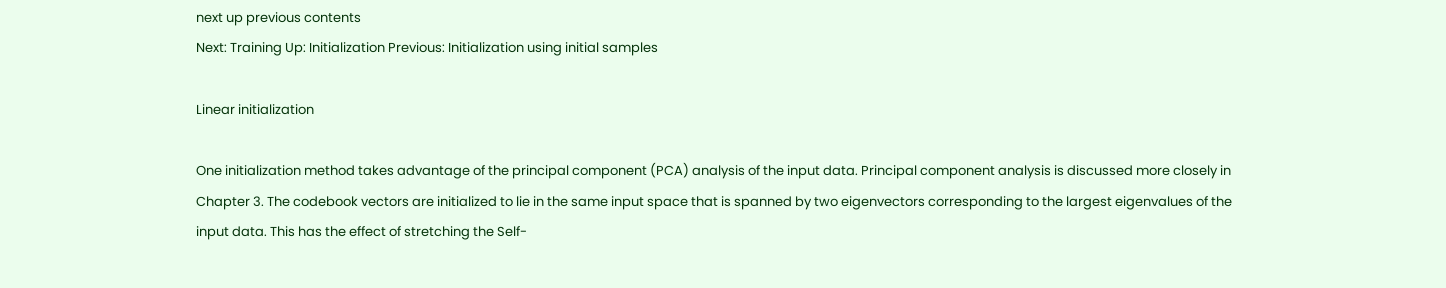next up previous contents
Next: Training Up: Initialization Previous: Initialization using initial samples

Linear initialization

One initialization method takes advantage of the principal component (PCA) analysis of the input data. Principal component analysis is discussed more closely in Chapter 3. The codebook vectors are initialized to lie in the same input space that is spanned by two eigenvectors corresponding to the largest eigenvalues of the input data. This has the effect of stretching the Self-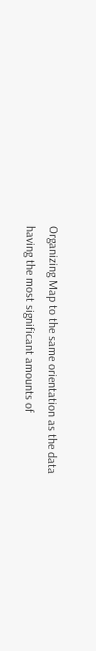Organizing Map to the same orientation as the data having the most significant amounts of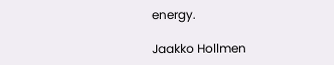energy.

Jaakko Hollmen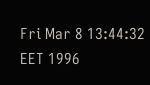Fri Mar 8 13:44:32 EET 1996